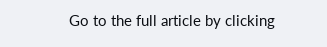Go to the full article by clicking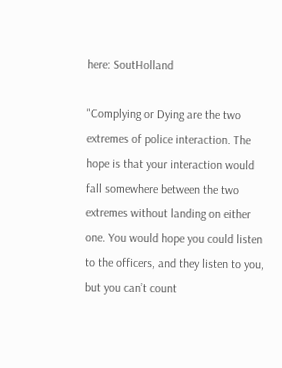here: SoutHolland

"Complying or Dying are the two extremes of police interaction. The hope is that your interaction would fall somewhere between the two extremes without landing on either one. You would hope you could listen to the officers, and they listen to you, but you can’t count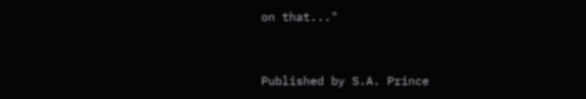on that..."


Published by S.A. Prince